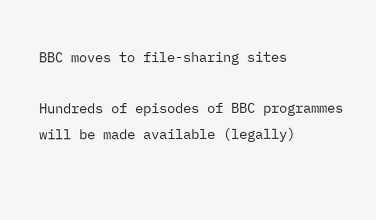BBC moves to file-sharing sites

Hundreds of episodes of BBC programmes will be made available (legally)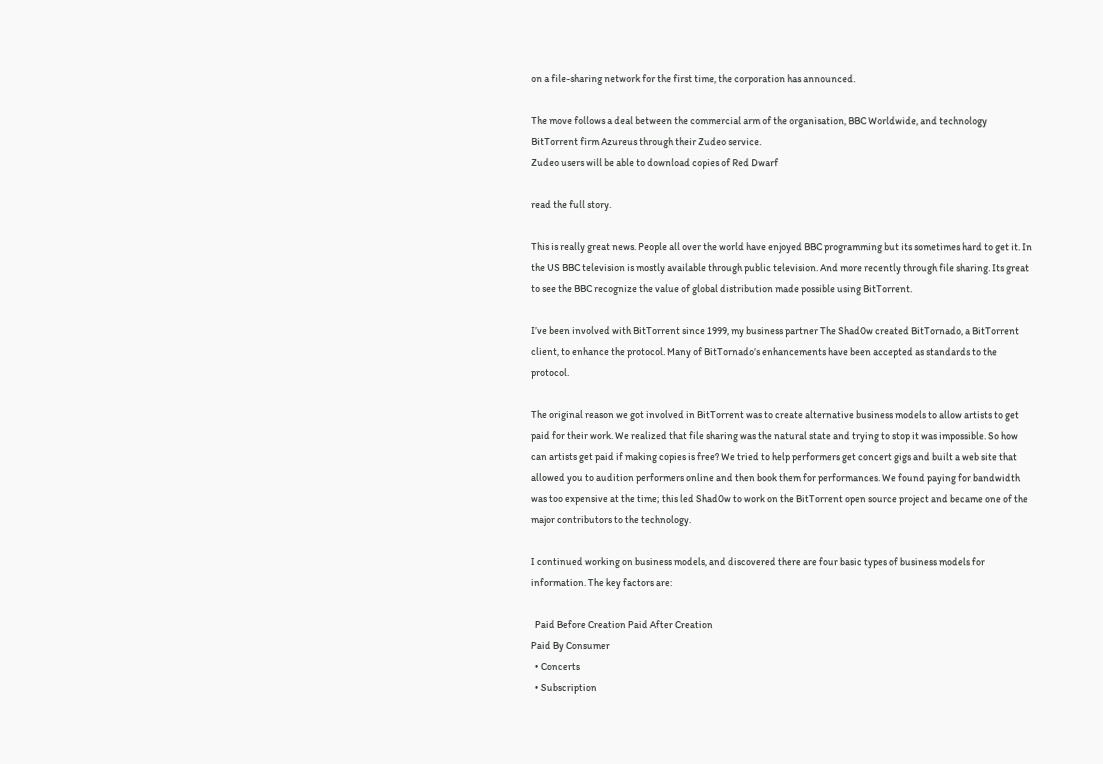on a file-sharing network for the first time, the corporation has announced.

The move follows a deal between the commercial arm of the organisation, BBC Worldwide, and technology BitTorrent firm Azureus through their Zudeo service.
Zudeo users will be able to download copies of Red Dwarf

read the full story.

This is really great news. People all over the world have enjoyed BBC programming but its sometimes hard to get it. In the US BBC television is mostly available through public television. And more recently through file sharing. Its great to see the BBC recognize the value of global distribution made possible using BitTorrent.

I’ve been involved with BitTorrent since 1999, my business partner The Shad0w created BitTornado, a BitTorrent client, to enhance the protocol. Many of BitTornado’s enhancements have been accepted as standards to the protocol.

The original reason we got involved in BitTorrent was to create alternative business models to allow artists to get paid for their work. We realized that file sharing was the natural state and trying to stop it was impossible. So how can artists get paid if making copies is free? We tried to help performers get concert gigs and built a web site that allowed you to audition performers online and then book them for performances. We found paying for bandwidth was too expensive at the time; this led Shad0w to work on the BitTorrent open source project and became one of the major contributors to the technology.

I continued working on business models, and discovered there are four basic types of business models for information. The key factors are:

  Paid Before Creation Paid After Creation
Paid By Consumer
  • Concerts
  • Subscription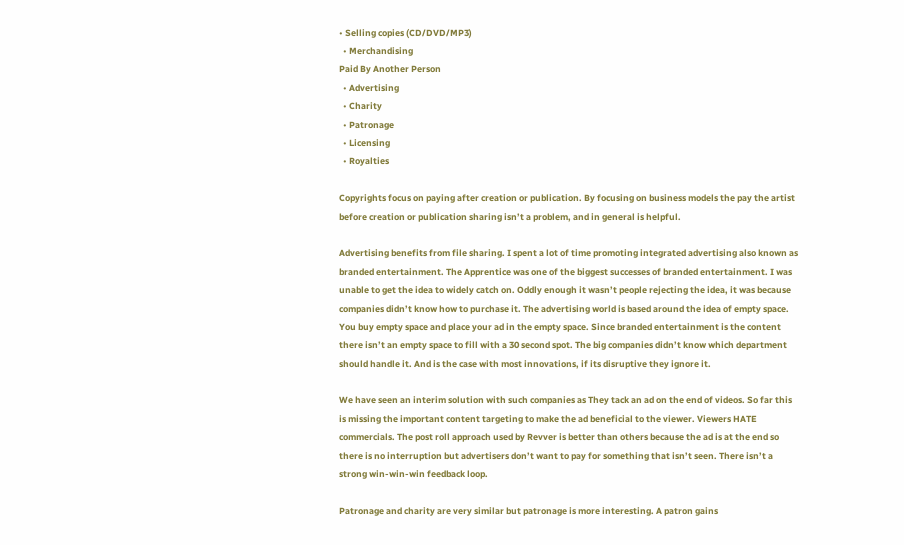• Selling copies (CD/DVD/MP3)
  • Merchandising
Paid By Another Person
  • Advertising
  • Charity
  • Patronage
  • Licensing
  • Royalties

Copyrights focus on paying after creation or publication. By focusing on business models the pay the artist before creation or publication sharing isn’t a problem, and in general is helpful.

Advertising benefits from file sharing. I spent a lot of time promoting integrated advertising also known as branded entertainment. The Apprentice was one of the biggest successes of branded entertainment. I was unable to get the idea to widely catch on. Oddly enough it wasn’t people rejecting the idea, it was because companies didn’t know how to purchase it. The advertising world is based around the idea of empty space. You buy empty space and place your ad in the empty space. Since branded entertainment is the content there isn’t an empty space to fill with a 30 second spot. The big companies didn’t know which department should handle it. And is the case with most innovations, if its disruptive they ignore it.

We have seen an interim solution with such companies as They tack an ad on the end of videos. So far this is missing the important content targeting to make the ad beneficial to the viewer. Viewers HATE commercials. The post roll approach used by Revver is better than others because the ad is at the end so there is no interruption but advertisers don’t want to pay for something that isn’t seen. There isn’t a strong win-win-win feedback loop.

Patronage and charity are very similar but patronage is more interesting. A patron gains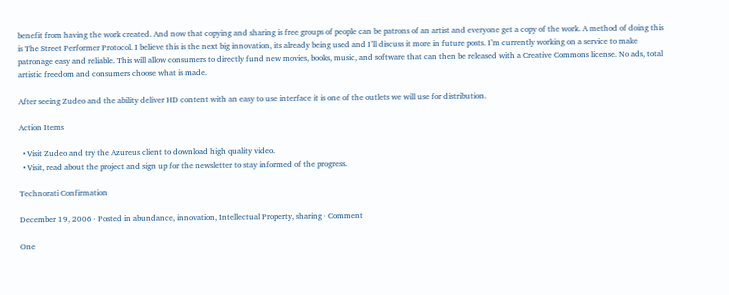benefit from having the work created. And now that copying and sharing is free groups of people can be patrons of an artist and everyone get a copy of the work. A method of doing this is The Street Performer Protocol. I believe this is the next big innovation, its already being used and I’ll discuss it more in future posts. I’m currently working on a service to make patronage easy and reliable. This will allow consumers to directly fund new movies, books, music, and software that can then be released with a Creative Commons license. No ads, total artistic freedom and consumers choose what is made.

After seeing Zudeo and the ability deliver HD content with an easy to use interface it is one of the outlets we will use for distribution.

Action Items

  • Visit Zudeo and try the Azureus client to download high quality video.
  • Visit, read about the project and sign up for the newsletter to stay informed of the progress.

Technorati Confirmation

December 19, 2006 · Posted in abundance, innovation, Intellectual Property, sharing · Comment

One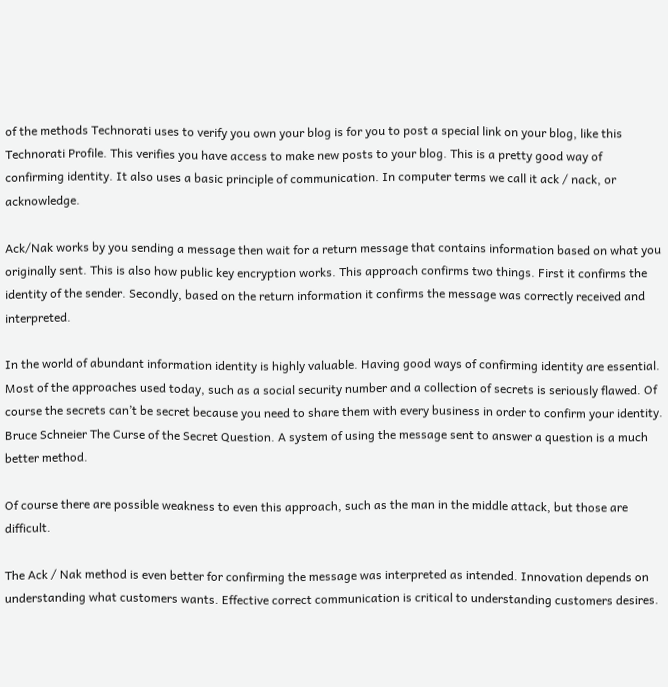of the methods Technorati uses to verify you own your blog is for you to post a special link on your blog, like this Technorati Profile. This verifies you have access to make new posts to your blog. This is a pretty good way of confirming identity. It also uses a basic principle of communication. In computer terms we call it ack / nack, or acknowledge.

Ack/Nak works by you sending a message then wait for a return message that contains information based on what you originally sent. This is also how public key encryption works. This approach confirms two things. First it confirms the identity of the sender. Secondly, based on the return information it confirms the message was correctly received and interpreted.

In the world of abundant information identity is highly valuable. Having good ways of confirming identity are essential. Most of the approaches used today, such as a social security number and a collection of secrets is seriously flawed. Of course the secrets can’t be secret because you need to share them with every business in order to confirm your identity. Bruce Schneier The Curse of the Secret Question. A system of using the message sent to answer a question is a much better method.

Of course there are possible weakness to even this approach, such as the man in the middle attack, but those are difficult.

The Ack / Nak method is even better for confirming the message was interpreted as intended. Innovation depends on understanding what customers wants. Effective correct communication is critical to understanding customers desires.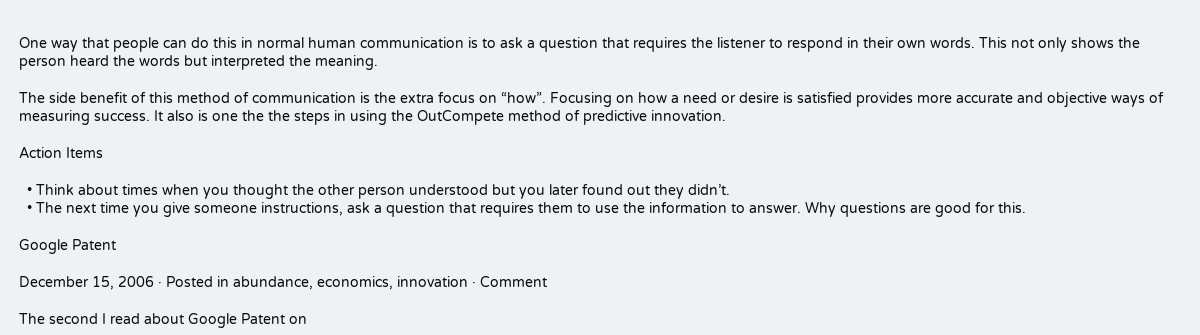One way that people can do this in normal human communication is to ask a question that requires the listener to respond in their own words. This not only shows the person heard the words but interpreted the meaning.

The side benefit of this method of communication is the extra focus on “how”. Focusing on how a need or desire is satisfied provides more accurate and objective ways of measuring success. It also is one the the steps in using the OutCompete method of predictive innovation.

Action Items

  • Think about times when you thought the other person understood but you later found out they didn’t.
  • The next time you give someone instructions, ask a question that requires them to use the information to answer. Why questions are good for this.

Google Patent

December 15, 2006 · Posted in abundance, economics, innovation · Comment

The second I read about Google Patent on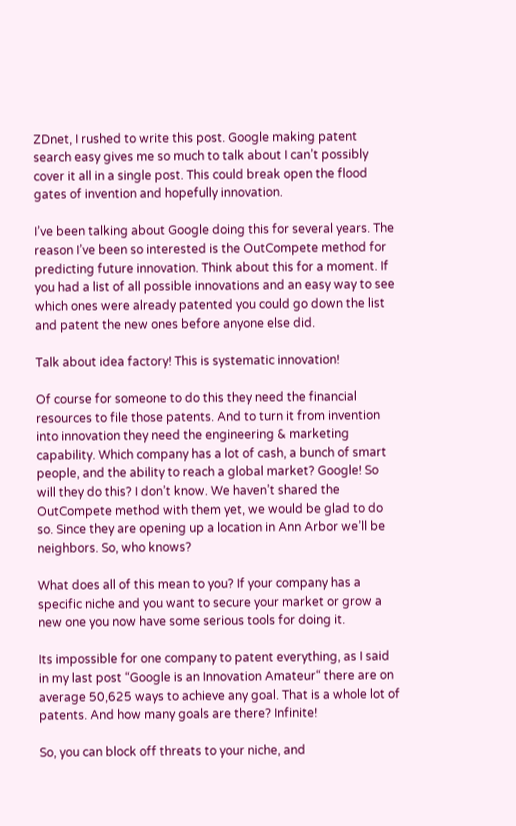ZDnet, I rushed to write this post. Google making patent search easy gives me so much to talk about I can’t possibly cover it all in a single post. This could break open the flood gates of invention and hopefully innovation.

I’ve been talking about Google doing this for several years. The reason I’ve been so interested is the OutCompete method for predicting future innovation. Think about this for a moment. If you had a list of all possible innovations and an easy way to see which ones were already patented you could go down the list and patent the new ones before anyone else did.

Talk about idea factory! This is systematic innovation!

Of course for someone to do this they need the financial resources to file those patents. And to turn it from invention into innovation they need the engineering & marketing capability. Which company has a lot of cash, a bunch of smart people, and the ability to reach a global market? Google! So will they do this? I don’t know. We haven’t shared the OutCompete method with them yet, we would be glad to do so. Since they are opening up a location in Ann Arbor we’ll be neighbors. So, who knows?

What does all of this mean to you? If your company has a specific niche and you want to secure your market or grow a new one you now have some serious tools for doing it.

Its impossible for one company to patent everything, as I said in my last post “Google is an Innovation Amateur“ there are on average 50,625 ways to achieve any goal. That is a whole lot of patents. And how many goals are there? Infinite!

So, you can block off threats to your niche, and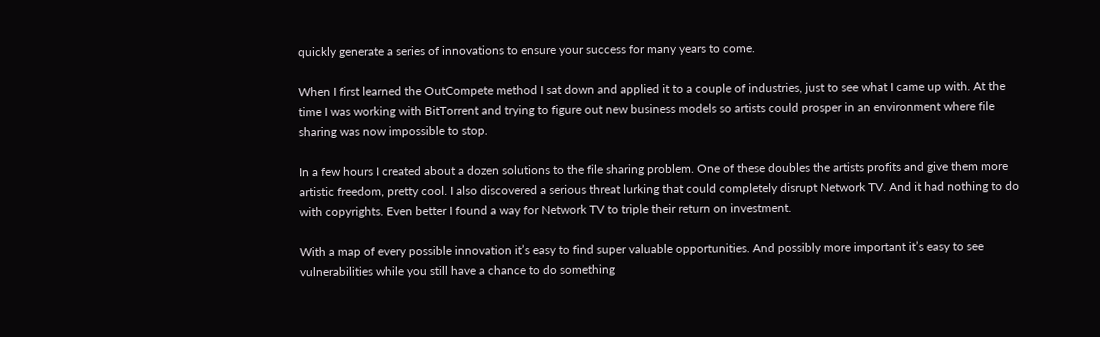quickly generate a series of innovations to ensure your success for many years to come.

When I first learned the OutCompete method I sat down and applied it to a couple of industries, just to see what I came up with. At the time I was working with BitTorrent and trying to figure out new business models so artists could prosper in an environment where file sharing was now impossible to stop.

In a few hours I created about a dozen solutions to the file sharing problem. One of these doubles the artists profits and give them more artistic freedom, pretty cool. I also discovered a serious threat lurking that could completely disrupt Network TV. And it had nothing to do with copyrights. Even better I found a way for Network TV to triple their return on investment.

With a map of every possible innovation it’s easy to find super valuable opportunities. And possibly more important it’s easy to see vulnerabilities while you still have a chance to do something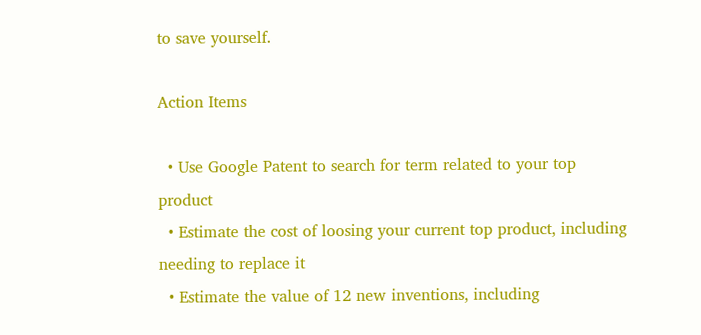to save yourself.

Action Items

  • Use Google Patent to search for term related to your top product
  • Estimate the cost of loosing your current top product, including needing to replace it
  • Estimate the value of 12 new inventions, including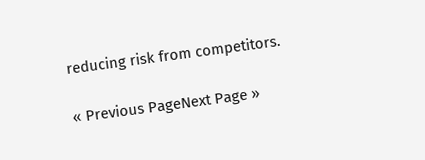reducing risk from competitors.

« Previous PageNext Page »